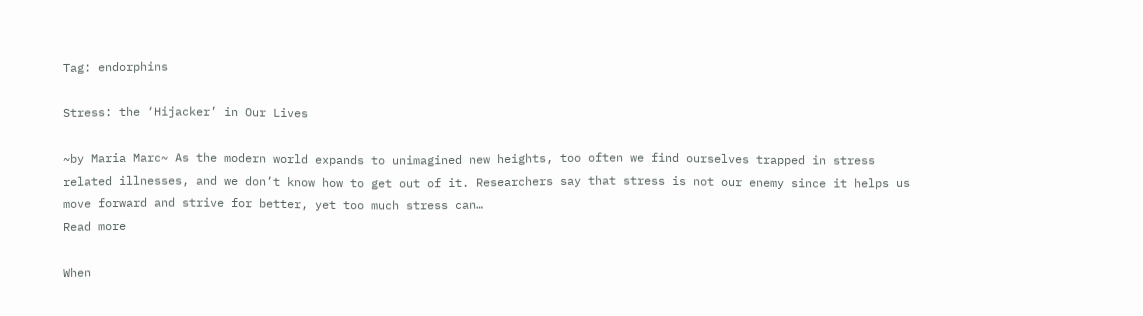Tag: endorphins

Stress: the ‘Hijacker’ in Our Lives

~by Maria Marc~ As the modern world expands to unimagined new heights, too often we find ourselves trapped in stress related illnesses, and we don’t know how to get out of it. Researchers say that stress is not our enemy since it helps us move forward and strive for better, yet too much stress can…
Read more

When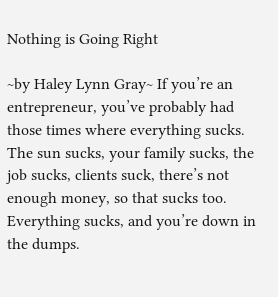Nothing is Going Right

~by Haley Lynn Gray~ If you’re an entrepreneur, you’ve probably had those times where everything sucks. The sun sucks, your family sucks, the job sucks, clients suck, there’s not enough money, so that sucks too. Everything sucks, and you’re down in the dumps.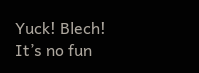Yuck! Blech! It’s no fun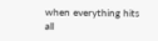when everything hits all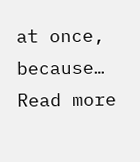at once, because…
Read more